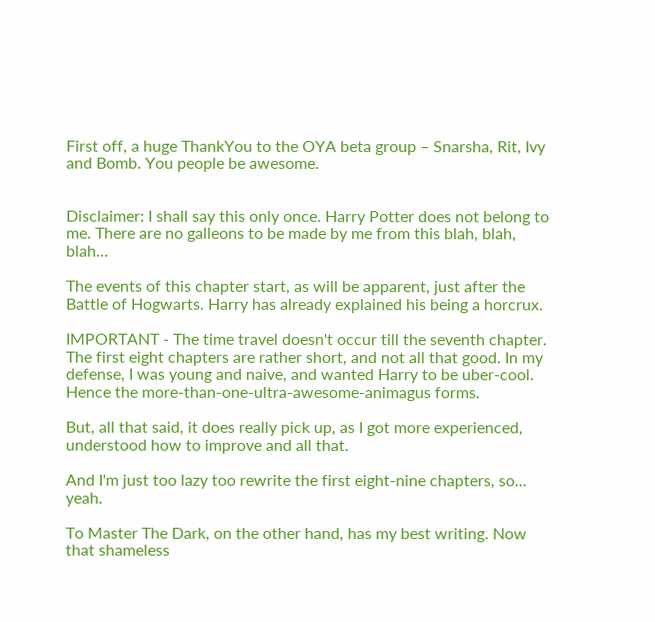First off, a huge ThankYou to the OYA beta group – Snarsha, Rit, Ivy and Bomb. You people be awesome.


Disclaimer: I shall say this only once. Harry Potter does not belong to me. There are no galleons to be made by me from this blah, blah, blah…

The events of this chapter start, as will be apparent, just after the Battle of Hogwarts. Harry has already explained his being a horcrux.

IMPORTANT - The time travel doesn't occur till the seventh chapter. The first eight chapters are rather short, and not all that good. In my defense, I was young and naive, and wanted Harry to be uber-cool. Hence the more-than-one-ultra-awesome-animagus forms.

But, all that said, it does really pick up, as I got more experienced, understood how to improve and all that.

And I'm just too lazy too rewrite the first eight-nine chapters, so... yeah.

To Master The Dark, on the other hand, has my best writing. Now that shameless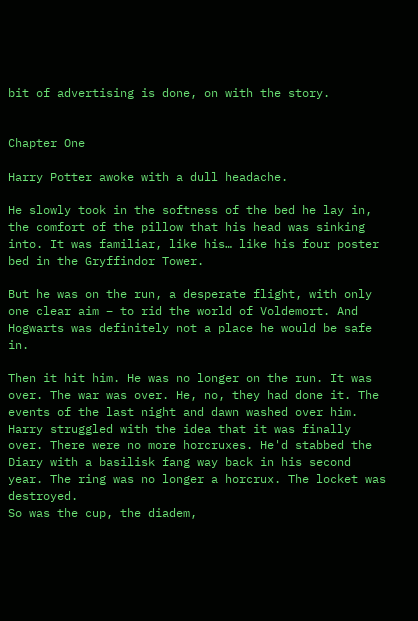bit of advertising is done, on with the story.


Chapter One

Harry Potter awoke with a dull headache.

He slowly took in the softness of the bed he lay in, the comfort of the pillow that his head was sinking into. It was familiar, like his… like his four poster bed in the Gryffindor Tower.

But he was on the run, a desperate flight, with only one clear aim – to rid the world of Voldemort. And Hogwarts was definitely not a place he would be safe in.

Then it hit him. He was no longer on the run. It was over. The war was over. He, no, they had done it. The events of the last night and dawn washed over him. Harry struggled with the idea that it was finally over. There were no more horcruxes. He'd stabbed the Diary with a basilisk fang way back in his second year. The ring was no longer a horcrux. The locket was destroyed.
So was the cup, the diadem,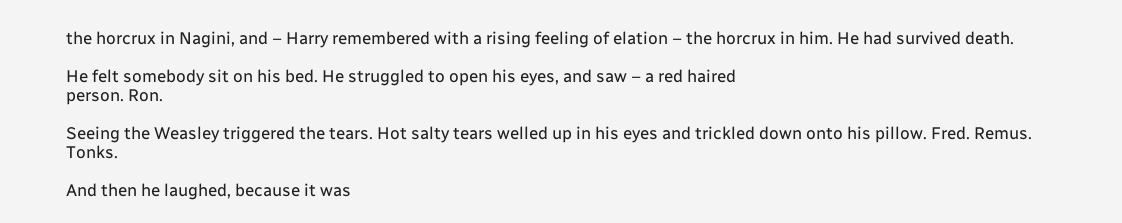the horcrux in Nagini, and – Harry remembered with a rising feeling of elation – the horcrux in him. He had survived death.

He felt somebody sit on his bed. He struggled to open his eyes, and saw – a red haired
person. Ron.

Seeing the Weasley triggered the tears. Hot salty tears welled up in his eyes and trickled down onto his pillow. Fred. Remus. Tonks.

And then he laughed, because it was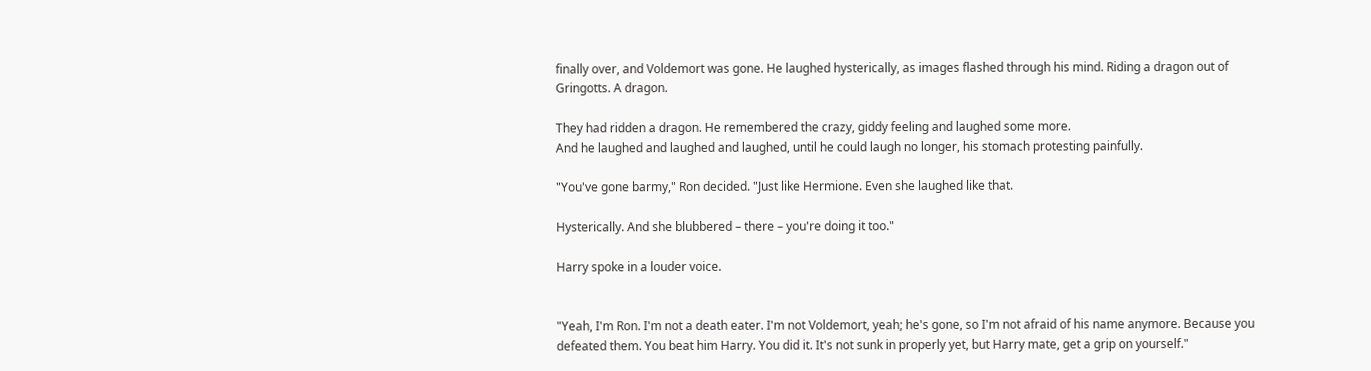finally over, and Voldemort was gone. He laughed hysterically, as images flashed through his mind. Riding a dragon out of Gringotts. A dragon.

They had ridden a dragon. He remembered the crazy, giddy feeling and laughed some more.
And he laughed and laughed and laughed, until he could laugh no longer, his stomach protesting painfully.

"You've gone barmy," Ron decided. "Just like Hermione. Even she laughed like that.

Hysterically. And she blubbered – there – you're doing it too."

Harry spoke in a louder voice.


"Yeah, I'm Ron. I'm not a death eater. I'm not Voldemort, yeah; he's gone, so I'm not afraid of his name anymore. Because you defeated them. You beat him Harry. You did it. It's not sunk in properly yet, but Harry mate, get a grip on yourself."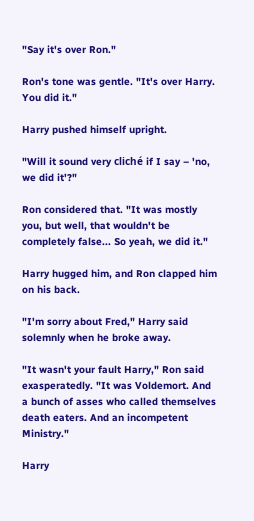"Say it's over Ron."

Ron's tone was gentle. "It's over Harry. You did it."

Harry pushed himself upright.

"Will it sound very cliché if I say – 'no, we did it'?"

Ron considered that. "It was mostly you, but well, that wouldn't be completely false... So yeah, we did it."

Harry hugged him, and Ron clapped him on his back.

"I'm sorry about Fred," Harry said solemnly when he broke away.

"It wasn't your fault Harry," Ron said exasperatedly. "It was Voldemort. And a bunch of asses who called themselves death eaters. And an incompetent Ministry."

Harry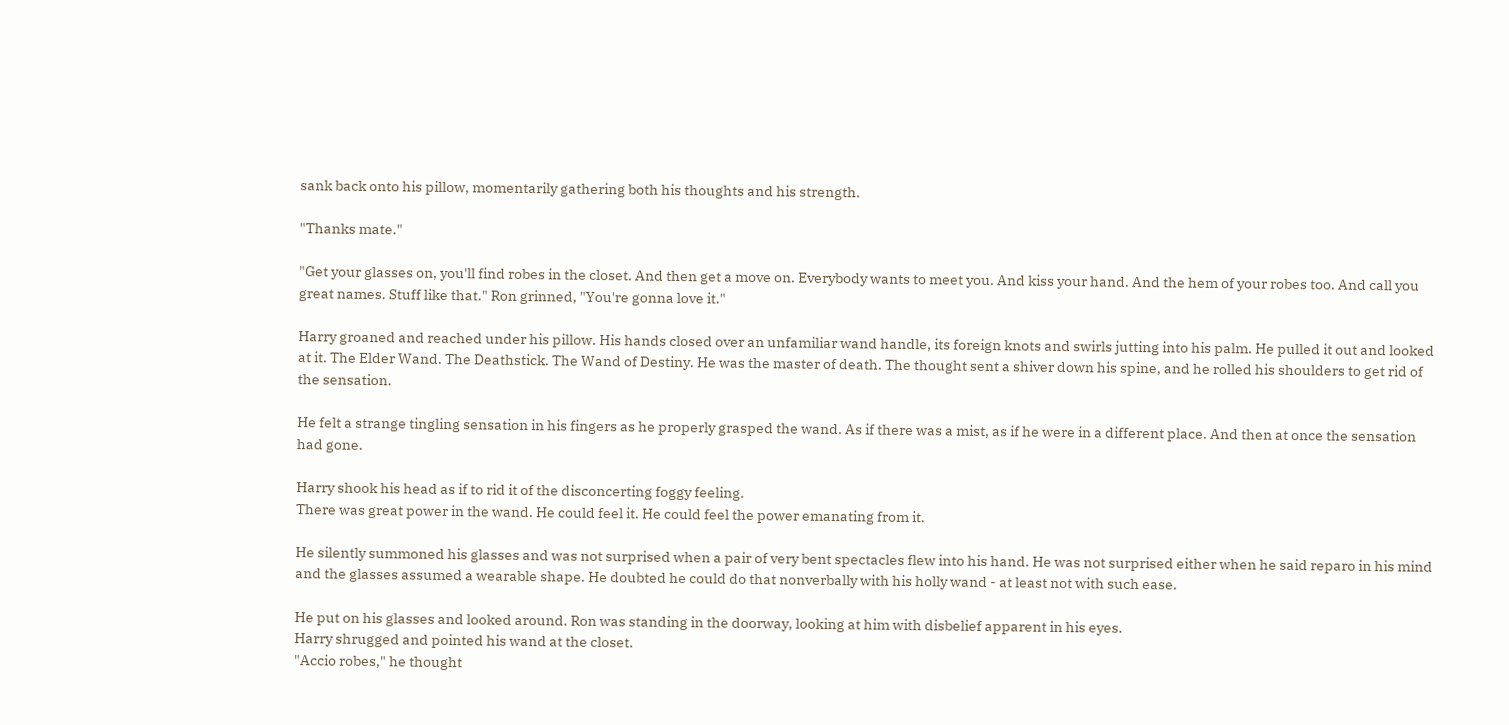sank back onto his pillow, momentarily gathering both his thoughts and his strength.

"Thanks mate."

"Get your glasses on, you'll find robes in the closet. And then get a move on. Everybody wants to meet you. And kiss your hand. And the hem of your robes too. And call you great names. Stuff like that." Ron grinned, "You're gonna love it."

Harry groaned and reached under his pillow. His hands closed over an unfamiliar wand handle, its foreign knots and swirls jutting into his palm. He pulled it out and looked at it. The Elder Wand. The Deathstick. The Wand of Destiny. He was the master of death. The thought sent a shiver down his spine, and he rolled his shoulders to get rid of the sensation.

He felt a strange tingling sensation in his fingers as he properly grasped the wand. As if there was a mist, as if he were in a different place. And then at once the sensation had gone.

Harry shook his head as if to rid it of the disconcerting foggy feeling.
There was great power in the wand. He could feel it. He could feel the power emanating from it.

He silently summoned his glasses and was not surprised when a pair of very bent spectacles flew into his hand. He was not surprised either when he said reparo in his mind and the glasses assumed a wearable shape. He doubted he could do that nonverbally with his holly wand - at least not with such ease.

He put on his glasses and looked around. Ron was standing in the doorway, looking at him with disbelief apparent in his eyes.
Harry shrugged and pointed his wand at the closet.
"Accio robes," he thought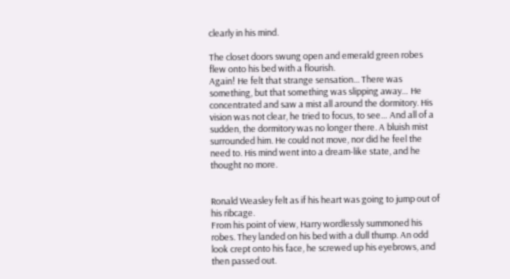clearly in his mind.

The closet doors swung open and emerald green robes flew onto his bed with a flourish.
Again! He felt that strange sensation... There was something, but that something was slipping away… He concentrated and saw a mist all around the dormitory. His vision was not clear, he tried to focus, to see… And all of a sudden, the dormitory was no longer there. A bluish mist surrounded him. He could not move, nor did he feel the need to. His mind went into a dream-like state, and he thought no more.


Ronald Weasley felt as if his heart was going to jump out of his ribcage.
From his point of view, Harry wordlessly summoned his robes. They landed on his bed with a dull thump. An odd look crept onto his face, he screwed up his eyebrows, and then passed out.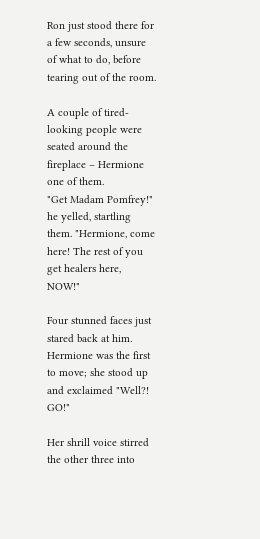Ron just stood there for a few seconds, unsure of what to do, before tearing out of the room.

A couple of tired-looking people were seated around the fireplace – Hermione one of them.
"Get Madam Pomfrey!" he yelled, startling them. "Hermione, come here! The rest of you get healers here, NOW!"

Four stunned faces just stared back at him. Hermione was the first to move; she stood up and exclaimed "Well?! GO!"

Her shrill voice stirred the other three into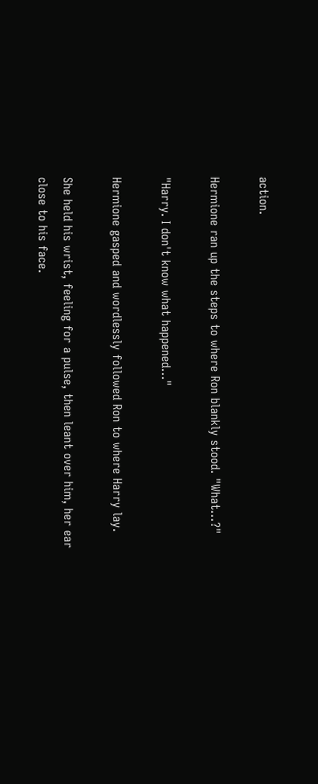action.

Hermione ran up the steps to where Ron blankly stood. "What…?"

"Harry. I don't know what happened…"

Hermione gasped and wordlessly followed Ron to where Harry lay.

She held his wrist, feeling for a pulse, then leant over him, her ear close to his face.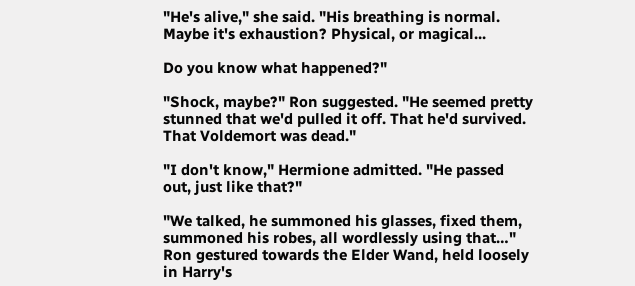"He's alive," she said. "His breathing is normal. Maybe it's exhaustion? Physical, or magical...

Do you know what happened?"

"Shock, maybe?" Ron suggested. "He seemed pretty stunned that we'd pulled it off. That he'd survived. That Voldemort was dead."

"I don't know," Hermione admitted. "He passed out, just like that?"

"We talked, he summoned his glasses, fixed them, summoned his robes, all wordlessly using that…" Ron gestured towards the Elder Wand, held loosely in Harry's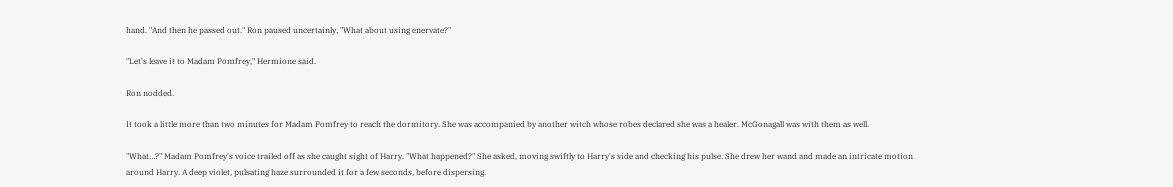hand. "And then he passed out." Ron paused uncertainly, "What about using enervate?"

"Let's leave it to Madam Pomfrey," Hermione said.

Ron nodded.

It took a little more than two minutes for Madam Pomfrey to reach the dormitory. She was accompanied by another witch whose robes declared she was a healer. McGonagall was with them as well.

"What…?" Madam Pomfrey's voice trailed off as she caught sight of Harry. "What happened?" She asked, moving swiftly to Harry's side and checking his pulse. She drew her wand and made an intricate motion around Harry. A deep violet, pulsating haze surrounded it for a few seconds, before dispersing.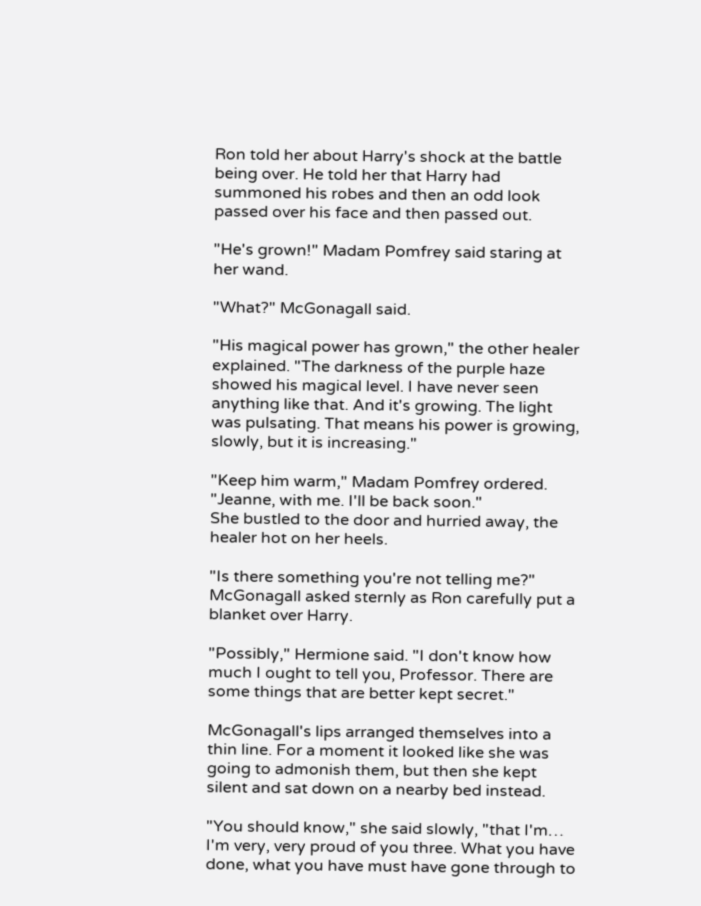Ron told her about Harry's shock at the battle being over. He told her that Harry had summoned his robes and then an odd look passed over his face and then passed out.

"He's grown!" Madam Pomfrey said staring at her wand.

"What?" McGonagall said.

"His magical power has grown," the other healer explained. "The darkness of the purple haze showed his magical level. I have never seen anything like that. And it's growing. The light was pulsating. That means his power is growing, slowly, but it is increasing."

"Keep him warm," Madam Pomfrey ordered. "Jeanne, with me. I'll be back soon."
She bustled to the door and hurried away, the healer hot on her heels.

"Is there something you're not telling me?" McGonagall asked sternly as Ron carefully put a blanket over Harry.

"Possibly," Hermione said. "I don't know how much I ought to tell you, Professor. There are some things that are better kept secret."

McGonagall's lips arranged themselves into a thin line. For a moment it looked like she was going to admonish them, but then she kept silent and sat down on a nearby bed instead.

"You should know," she said slowly, "that I'm… I'm very, very proud of you three. What you have done, what you have must have gone through to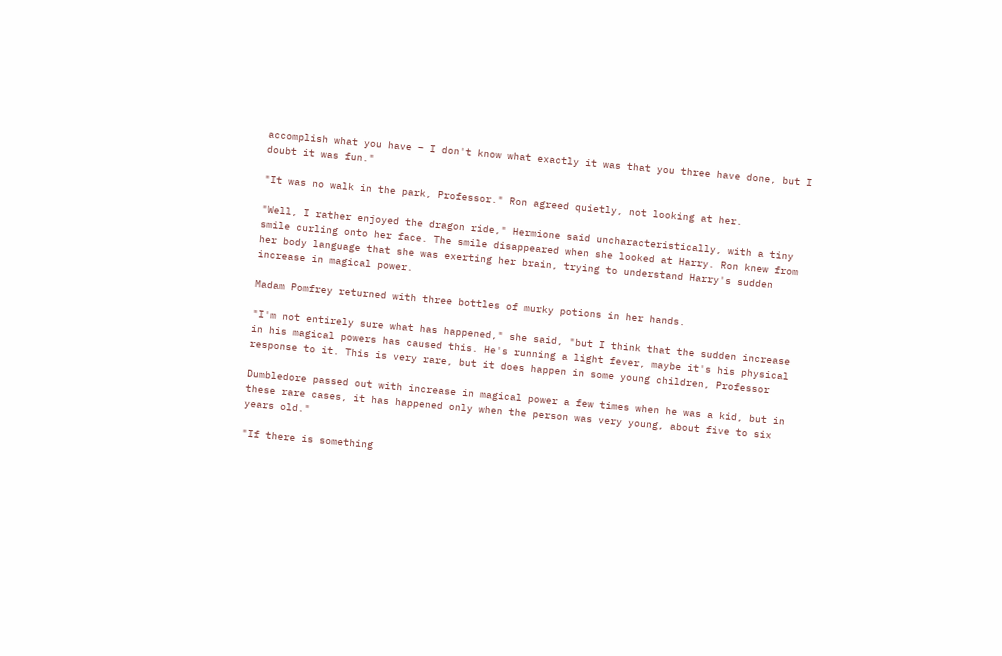accomplish what you have – I don't know what exactly it was that you three have done, but I doubt it was fun."

"It was no walk in the park, Professor." Ron agreed quietly, not looking at her.

"Well, I rather enjoyed the dragon ride," Hermione said uncharacteristically, with a tiny smile curling onto her face. The smile disappeared when she looked at Harry. Ron knew from her body language that she was exerting her brain, trying to understand Harry's sudden increase in magical power.

Madam Pomfrey returned with three bottles of murky potions in her hands.

"I'm not entirely sure what has happened," she said, "but I think that the sudden increase in his magical powers has caused this. He's running a light fever, maybe it's his physical response to it. This is very rare, but it does happen in some young children, Professor

Dumbledore passed out with increase in magical power a few times when he was a kid, but in these rare cases, it has happened only when the person was very young, about five to six years old."

"If there is something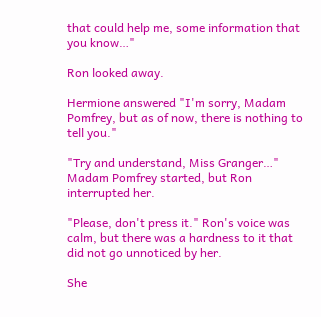that could help me, some information that you know…"

Ron looked away.

Hermione answered "I'm sorry, Madam Pomfrey, but as of now, there is nothing to tell you."

"Try and understand, Miss Granger…" Madam Pomfrey started, but Ron interrupted her.

"Please, don't press it." Ron's voice was calm, but there was a hardness to it that did not go unnoticed by her.

She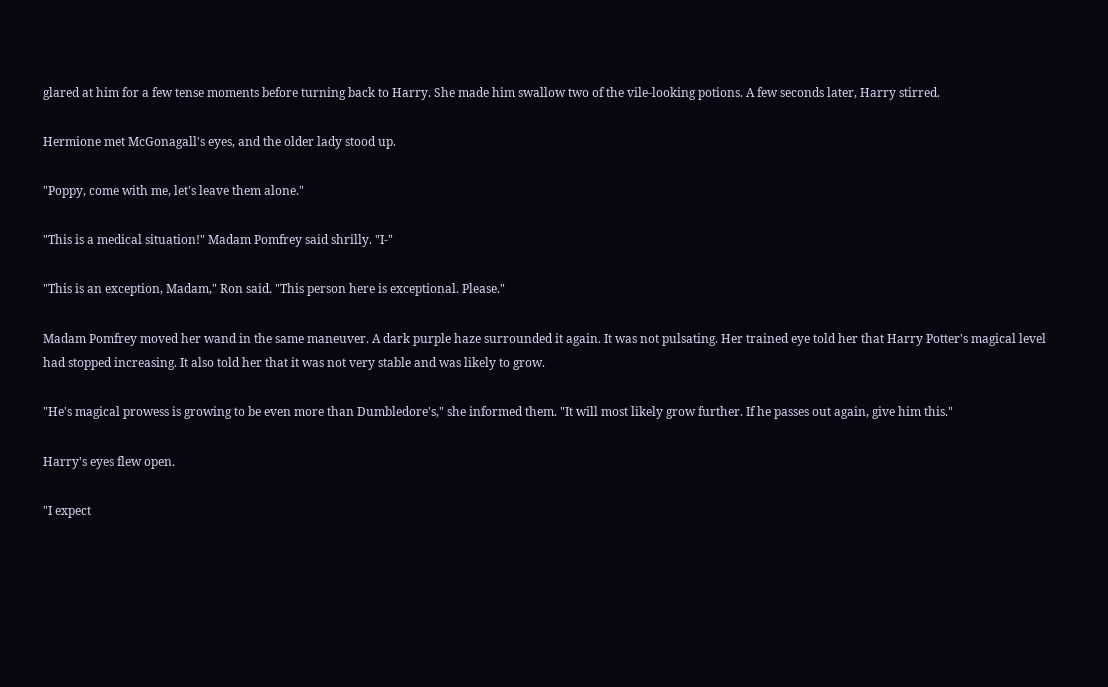glared at him for a few tense moments before turning back to Harry. She made him swallow two of the vile-looking potions. A few seconds later, Harry stirred.

Hermione met McGonagall's eyes, and the older lady stood up.

"Poppy, come with me, let's leave them alone."

"This is a medical situation!" Madam Pomfrey said shrilly. "I-"

"This is an exception, Madam," Ron said. "This person here is exceptional. Please."

Madam Pomfrey moved her wand in the same maneuver. A dark purple haze surrounded it again. It was not pulsating. Her trained eye told her that Harry Potter's magical level had stopped increasing. It also told her that it was not very stable and was likely to grow.

"He's magical prowess is growing to be even more than Dumbledore's," she informed them. "It will most likely grow further. If he passes out again, give him this."

Harry's eyes flew open.

"I expect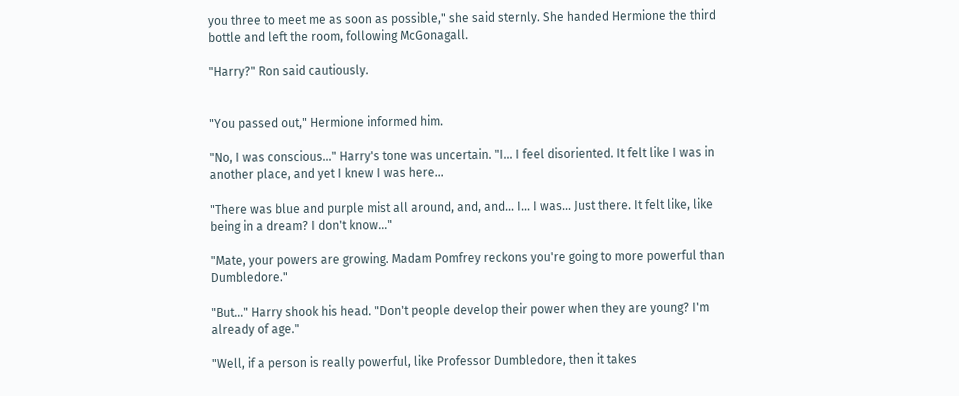you three to meet me as soon as possible," she said sternly. She handed Hermione the third bottle and left the room, following McGonagall.

"Harry?" Ron said cautiously.


"You passed out," Hermione informed him.

"No, I was conscious…" Harry's tone was uncertain. "I… I feel disoriented. It felt like I was in another place, and yet I knew I was here…

"There was blue and purple mist all around, and, and… I… I was… Just there. It felt like, like being in a dream? I don't know…"

"Mate, your powers are growing. Madam Pomfrey reckons you're going to more powerful than Dumbledore."

"But…" Harry shook his head. "Don't people develop their power when they are young? I'm already of age."

"Well, if a person is really powerful, like Professor Dumbledore, then it takes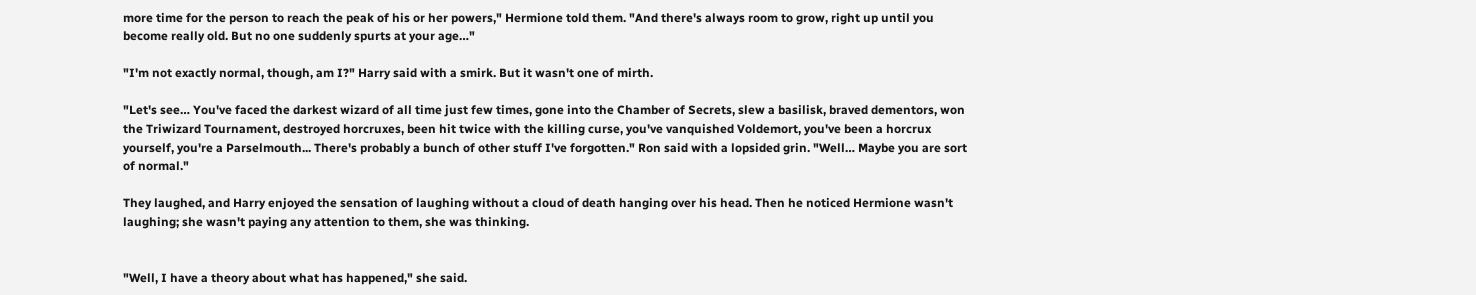more time for the person to reach the peak of his or her powers," Hermione told them. "And there's always room to grow, right up until you become really old. But no one suddenly spurts at your age…"

"I'm not exactly normal, though, am I?" Harry said with a smirk. But it wasn't one of mirth.

"Let's see… You've faced the darkest wizard of all time just few times, gone into the Chamber of Secrets, slew a basilisk, braved dementors, won the Triwizard Tournament, destroyed horcruxes, been hit twice with the killing curse, you've vanquished Voldemort, you've been a horcrux yourself, you're a Parselmouth... There's probably a bunch of other stuff I've forgotten." Ron said with a lopsided grin. "Well… Maybe you are sort of normal."

They laughed, and Harry enjoyed the sensation of laughing without a cloud of death hanging over his head. Then he noticed Hermione wasn't laughing; she wasn't paying any attention to them, she was thinking.


"Well, I have a theory about what has happened," she said.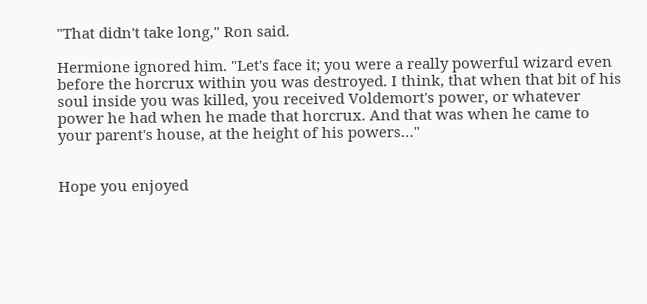"That didn't take long," Ron said.

Hermione ignored him. "Let's face it; you were a really powerful wizard even before the horcrux within you was destroyed. I think, that when that bit of his soul inside you was killed, you received Voldemort's power, or whatever power he had when he made that horcrux. And that was when he came to your parent's house, at the height of his powers…"


Hope you enjoyed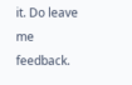it. Do leave me feedback.